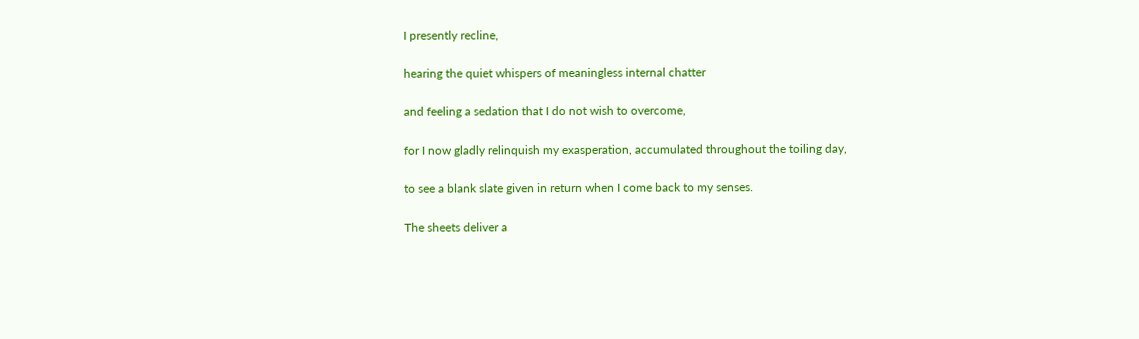I presently recline,

hearing the quiet whispers of meaningless internal chatter

and feeling a sedation that I do not wish to overcome,

for I now gladly relinquish my exasperation, accumulated throughout the toiling day,

to see a blank slate given in return when I come back to my senses.

The sheets deliver a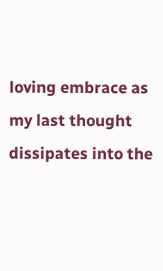loving embrace as my last thought dissipates into the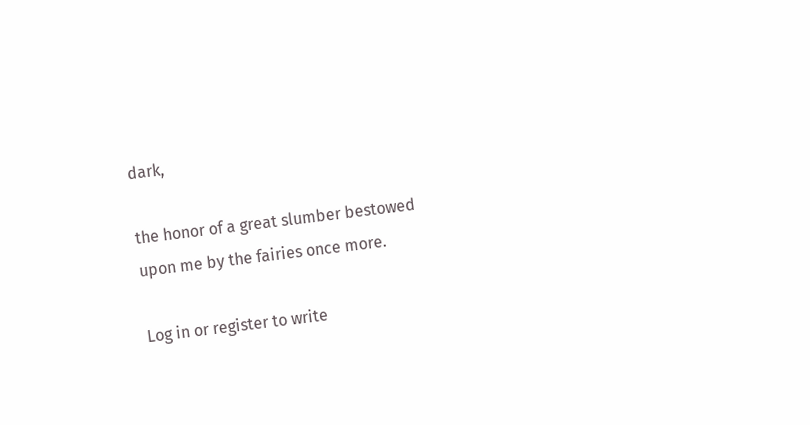dark,

the honor of a great slumber bestowed upon me by the fairies once more.

Log in or register to write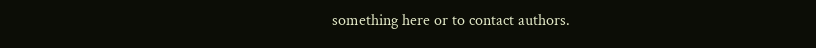something here or to contact authors.